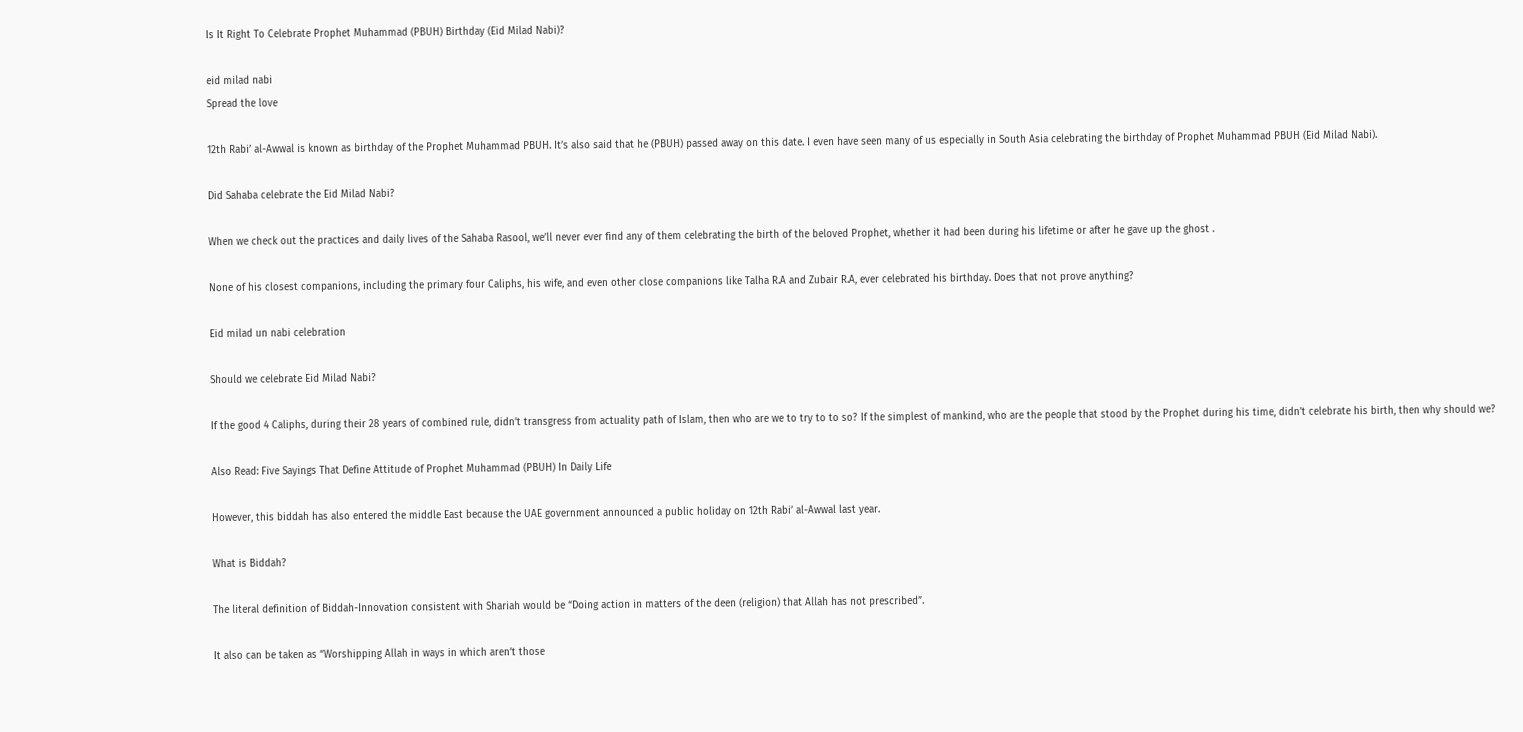Is It Right To Celebrate Prophet Muhammad (PBUH) Birthday (Eid Milad Nabi)?

eid milad nabi
Spread the love

12th Rabi’ al-Awwal is known as birthday of the Prophet Muhammad PBUH. It’s also said that he (PBUH) passed away on this date. I even have seen many of us especially in South Asia celebrating the birthday of Prophet Muhammad PBUH (Eid Milad Nabi).

Did Sahaba celebrate the Eid Milad Nabi?

When we check out the practices and daily lives of the Sahaba Rasool, we’ll never ever find any of them celebrating the birth of the beloved Prophet, whether it had been during his lifetime or after he gave up the ghost .

None of his closest companions, including the primary four Caliphs, his wife, and even other close companions like Talha R.A and Zubair R.A, ever celebrated his birthday. Does that not prove anything?

Eid milad un nabi celebration

Should we celebrate Eid Milad Nabi?

If the good 4 Caliphs, during their 28 years of combined rule, didn’t transgress from actuality path of Islam, then who are we to try to to so? If the simplest of mankind, who are the people that stood by the Prophet during his time, didn’t celebrate his birth, then why should we?

Also Read: Five Sayings That Define Attitude of Prophet Muhammad (PBUH) In Daily Life

However, this biddah has also entered the middle East because the UAE government announced a public holiday on 12th Rabi’ al-Awwal last year.

What is Biddah?

The literal definition of Biddah-Innovation consistent with Shariah would be “Doing action in matters of the deen (religion) that Allah has not prescribed”.

It also can be taken as “Worshipping Allah in ways in which aren’t those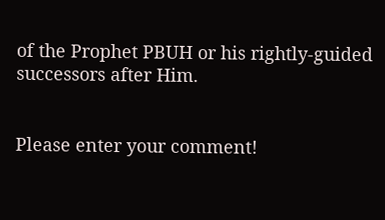of the Prophet PBUH or his rightly-guided successors after Him.


Please enter your comment!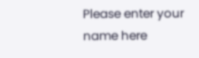Please enter your name here